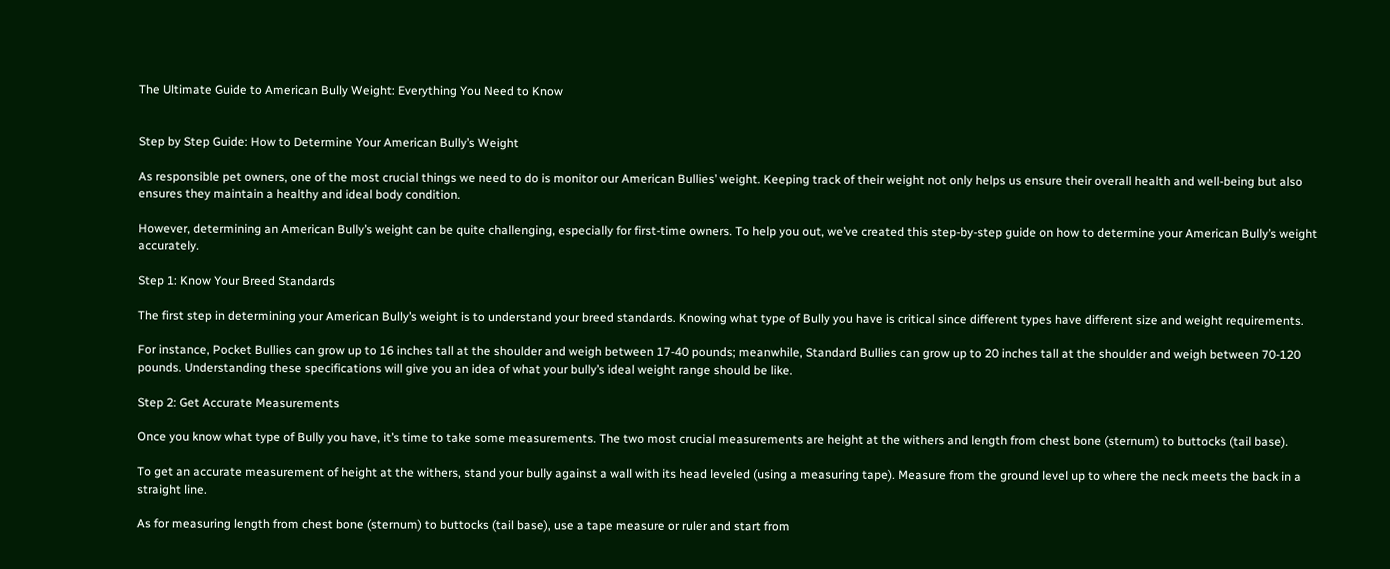The Ultimate Guide to American Bully Weight: Everything You Need to Know


Step by Step Guide: How to Determine Your American Bully’s Weight

As responsible pet owners, one of the most crucial things we need to do is monitor our American Bullies’ weight. Keeping track of their weight not only helps us ensure their overall health and well-being but also ensures they maintain a healthy and ideal body condition.

However, determining an American Bully’s weight can be quite challenging, especially for first-time owners. To help you out, we’ve created this step-by-step guide on how to determine your American Bully’s weight accurately.

Step 1: Know Your Breed Standards

The first step in determining your American Bully’s weight is to understand your breed standards. Knowing what type of Bully you have is critical since different types have different size and weight requirements.

For instance, Pocket Bullies can grow up to 16 inches tall at the shoulder and weigh between 17-40 pounds; meanwhile, Standard Bullies can grow up to 20 inches tall at the shoulder and weigh between 70-120 pounds. Understanding these specifications will give you an idea of what your bully’s ideal weight range should be like.

Step 2: Get Accurate Measurements

Once you know what type of Bully you have, it’s time to take some measurements. The two most crucial measurements are height at the withers and length from chest bone (sternum) to buttocks (tail base).

To get an accurate measurement of height at the withers, stand your bully against a wall with its head leveled (using a measuring tape). Measure from the ground level up to where the neck meets the back in a straight line.

As for measuring length from chest bone (sternum) to buttocks (tail base), use a tape measure or ruler and start from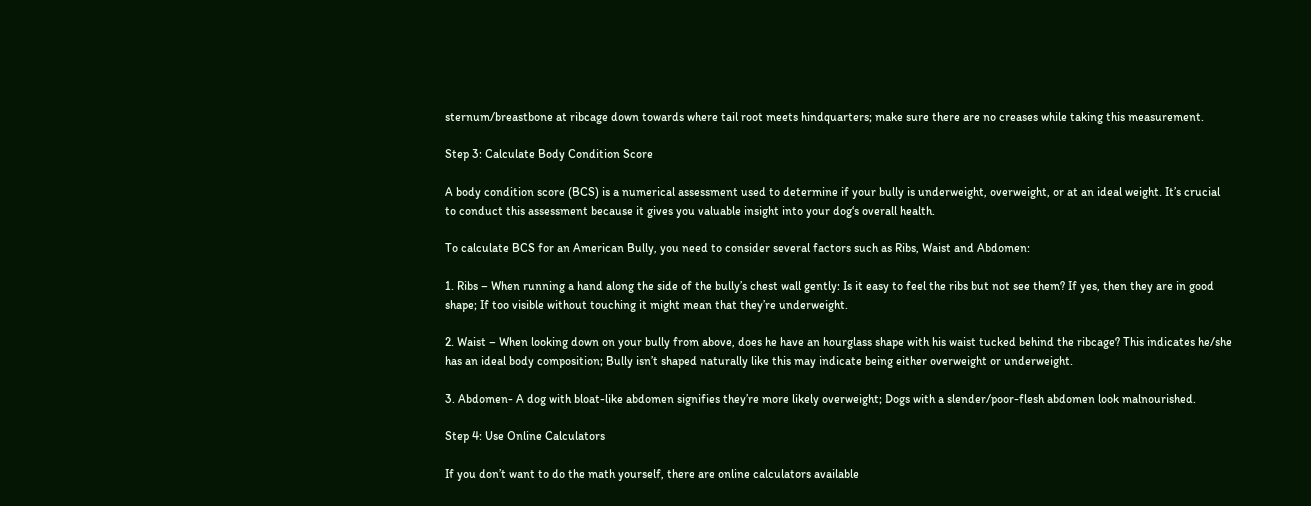sternum/breastbone at ribcage down towards where tail root meets hindquarters; make sure there are no creases while taking this measurement.

Step 3: Calculate Body Condition Score

A body condition score (BCS) is a numerical assessment used to determine if your bully is underweight, overweight, or at an ideal weight. It’s crucial to conduct this assessment because it gives you valuable insight into your dog‘s overall health.

To calculate BCS for an American Bully, you need to consider several factors such as Ribs, Waist and Abdomen:

1. Ribs – When running a hand along the side of the bully’s chest wall gently: Is it easy to feel the ribs but not see them? If yes, then they are in good shape; If too visible without touching it might mean that they’re underweight.

2. Waist – When looking down on your bully from above, does he have an hourglass shape with his waist tucked behind the ribcage? This indicates he/she has an ideal body composition; Bully isn’t shaped naturally like this may indicate being either overweight or underweight.

3. Abdomen- A dog with bloat-like abdomen signifies they’re more likely overweight; Dogs with a slender/poor-flesh abdomen look malnourished.

Step 4: Use Online Calculators

If you don’t want to do the math yourself, there are online calculators available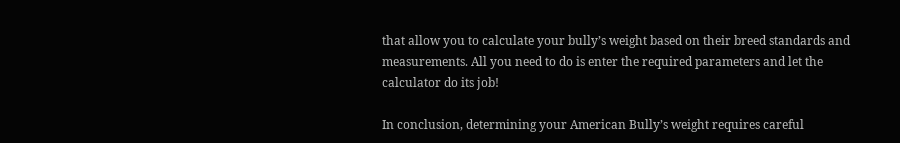that allow you to calculate your bully’s weight based on their breed standards and measurements. All you need to do is enter the required parameters and let the calculator do its job!

In conclusion, determining your American Bully’s weight requires careful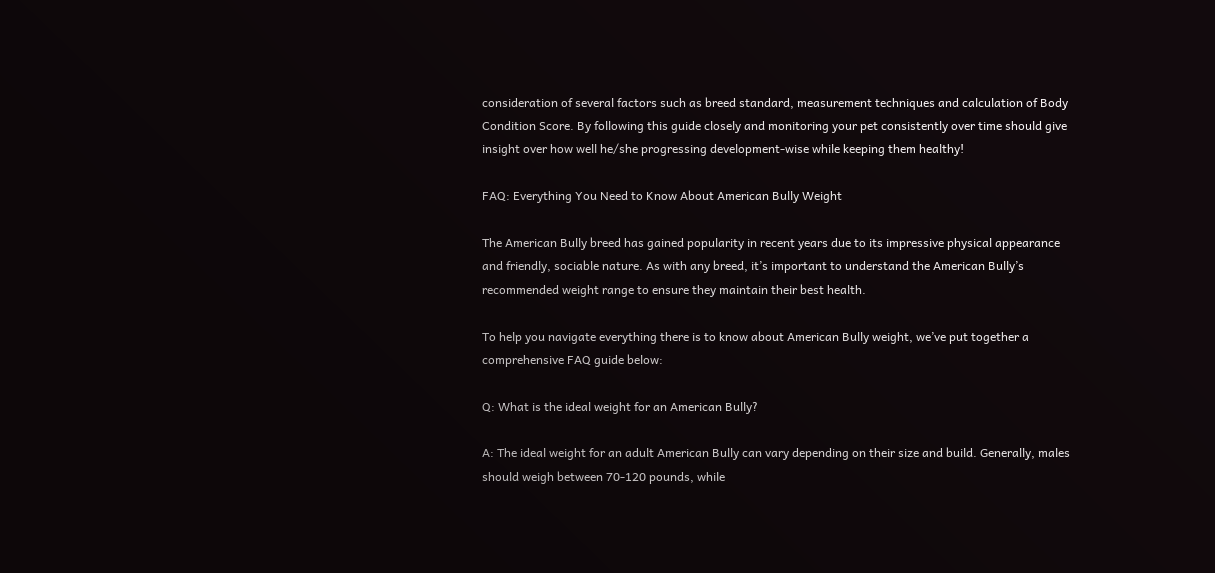consideration of several factors such as breed standard, measurement techniques and calculation of Body Condition Score. By following this guide closely and monitoring your pet consistently over time should give insight over how well he/she progressing development-wise while keeping them healthy!

FAQ: Everything You Need to Know About American Bully Weight

The American Bully breed has gained popularity in recent years due to its impressive physical appearance and friendly, sociable nature. As with any breed, it’s important to understand the American Bully’s recommended weight range to ensure they maintain their best health.

To help you navigate everything there is to know about American Bully weight, we’ve put together a comprehensive FAQ guide below:

Q: What is the ideal weight for an American Bully?

A: The ideal weight for an adult American Bully can vary depending on their size and build. Generally, males should weigh between 70-120 pounds, while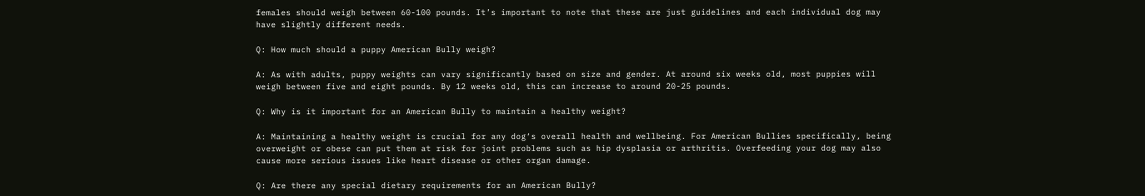females should weigh between 60-100 pounds. It’s important to note that these are just guidelines and each individual dog may have slightly different needs.

Q: How much should a puppy American Bully weigh?

A: As with adults, puppy weights can vary significantly based on size and gender. At around six weeks old, most puppies will weigh between five and eight pounds. By 12 weeks old, this can increase to around 20-25 pounds.

Q: Why is it important for an American Bully to maintain a healthy weight?

A: Maintaining a healthy weight is crucial for any dog‘s overall health and wellbeing. For American Bullies specifically, being overweight or obese can put them at risk for joint problems such as hip dysplasia or arthritis. Overfeeding your dog may also cause more serious issues like heart disease or other organ damage.

Q: Are there any special dietary requirements for an American Bully?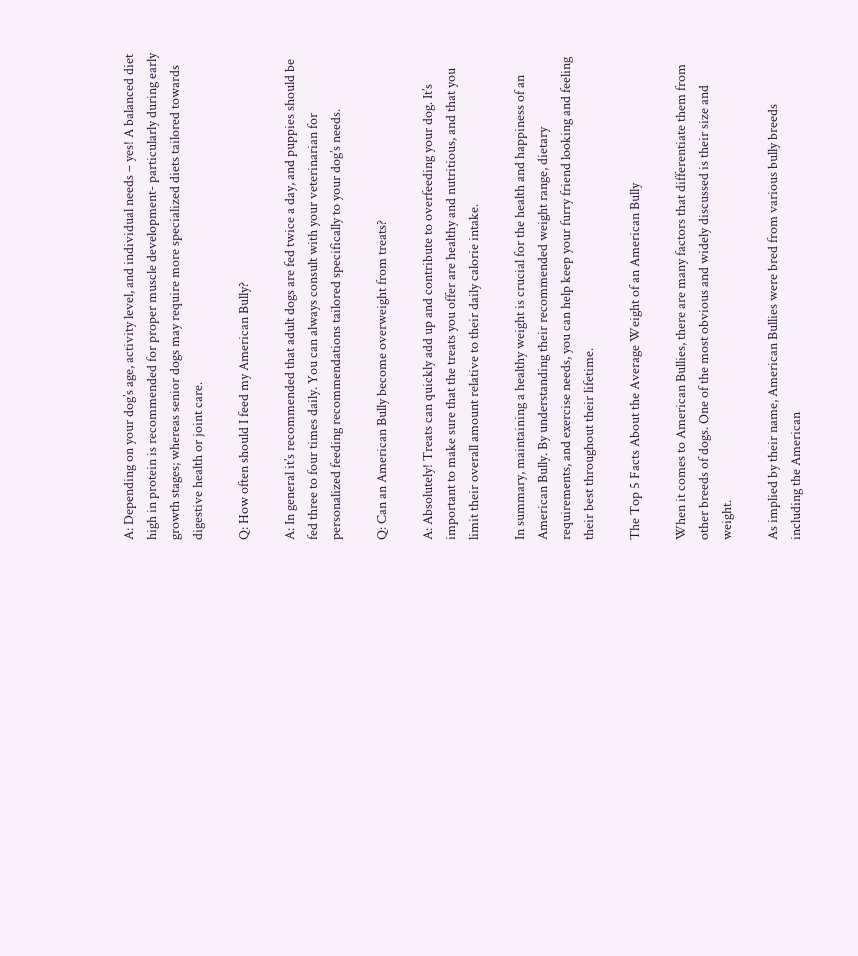A: Depending on your dog’s age, activity level, and individual needs – yes! A balanced diet high in protein is recommended for proper muscle development- particularly during early growth stages; whereas senior dogs may require more specialized diets tailored towards digestive health or joint care.

Q: How often should I feed my American Bully?

A: In general it’s recommended that adult dogs are fed twice a day, and puppies should be fed three to four times daily. You can always consult with your veterinarian for personalized feeding recommendations tailored specifically to your dog’s needs.

Q: Can an American Bully become overweight from treats?

A: Absolutely! Treats can quickly add up and contribute to overfeeding your dog. It’s important to make sure that the treats you offer are healthy and nutritious, and that you limit their overall amount relative to their daily calorie intake.

In summary, maintaining a healthy weight is crucial for the health and happiness of an American Bully. By understanding their recommended weight range, dietary requirements, and exercise needs, you can help keep your furry friend looking and feeling their best throughout their lifetime.

The Top 5 Facts About the Average Weight of an American Bully

When it comes to American Bullies, there are many factors that differentiate them from other breeds of dogs. One of the most obvious and widely discussed is their size and weight.

As implied by their name, American Bullies were bred from various bully breeds including the American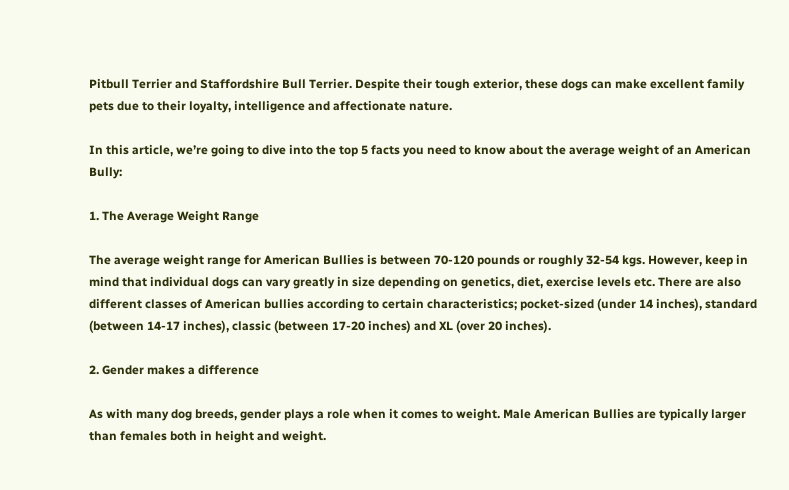Pitbull Terrier and Staffordshire Bull Terrier. Despite their tough exterior, these dogs can make excellent family pets due to their loyalty, intelligence and affectionate nature.

In this article, we’re going to dive into the top 5 facts you need to know about the average weight of an American Bully:

1. The Average Weight Range

The average weight range for American Bullies is between 70-120 pounds or roughly 32-54 kgs. However, keep in mind that individual dogs can vary greatly in size depending on genetics, diet, exercise levels etc. There are also different classes of American bullies according to certain characteristics; pocket-sized (under 14 inches), standard (between 14-17 inches), classic (between 17-20 inches) and XL (over 20 inches).

2. Gender makes a difference

As with many dog breeds, gender plays a role when it comes to weight. Male American Bullies are typically larger than females both in height and weight.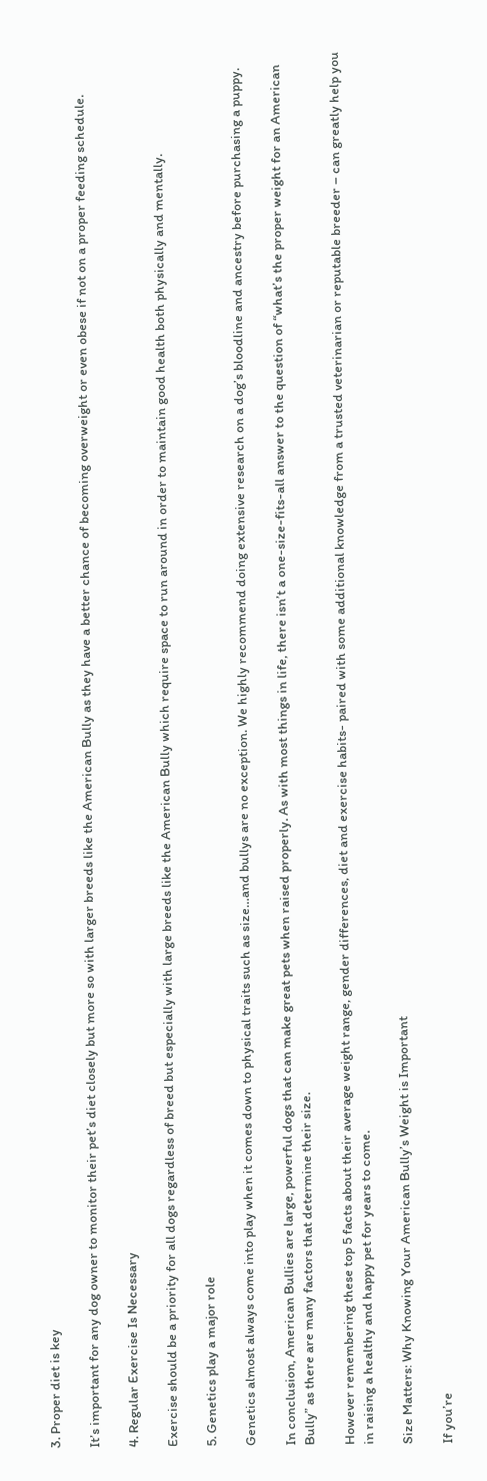3. Proper diet is key

It’s important for any dog owner to monitor their pet’s diet closely but more so with larger breeds like the American Bully as they have a better chance of becoming overweight or even obese if not on a proper feeding schedule.

4. Regular Exercise Is Necessary

Exercise should be a priority for all dogs regardless of breed but especially with large breeds like the American Bully which require space to run around in order to maintain good health both physically and mentally.

5. Genetics play a major role

Genetics almost always come into play when it comes down to physical traits such as size…and bullys are no exception. We highly recommend doing extensive research on a dog’s bloodline and ancestry before purchasing a puppy.

In conclusion, American Bullies are large, powerful dogs that can make great pets when raised properly. As with most things in life, there isn’t a one-size-fits-all answer to the question of “what’s the proper weight for an American Bully” as there are many factors that determine their size.

However remembering these top 5 facts about their average weight range, gender differences, diet and exercise habits- paired with some additional knowledge from a trusted veterinarian or reputable breeder – can greatly help you in raising a healthy and happy pet for years to come.

Size Matters: Why Knowing Your American Bully’s Weight is Important

If you’re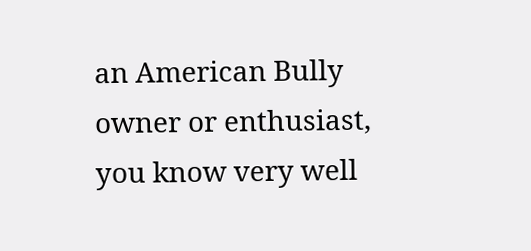an American Bully owner or enthusiast, you know very well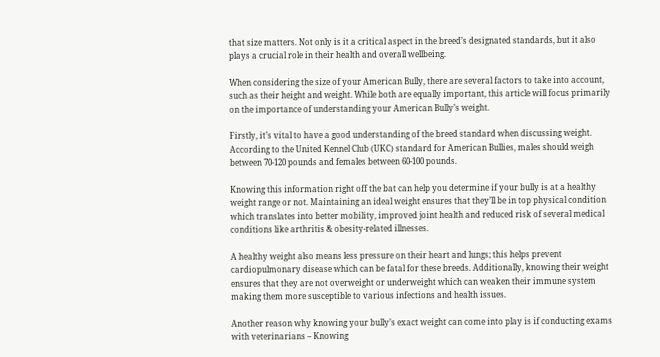that size matters. Not only is it a critical aspect in the breed’s designated standards, but it also plays a crucial role in their health and overall wellbeing.

When considering the size of your American Bully, there are several factors to take into account, such as their height and weight. While both are equally important, this article will focus primarily on the importance of understanding your American Bully’s weight.

Firstly, it’s vital to have a good understanding of the breed standard when discussing weight. According to the United Kennel Club (UKC) standard for American Bullies, males should weigh between 70-120 pounds and females between 60-100 pounds.

Knowing this information right off the bat can help you determine if your bully is at a healthy weight range or not. Maintaining an ideal weight ensures that they’ll be in top physical condition which translates into better mobility, improved joint health and reduced risk of several medical conditions like arthritis & obesity-related illnesses.

A healthy weight also means less pressure on their heart and lungs; this helps prevent cardiopulmonary disease which can be fatal for these breeds. Additionally, knowing their weight ensures that they are not overweight or underweight which can weaken their immune system making them more susceptible to various infections and health issues.

Another reason why knowing your bully’s exact weight can come into play is if conducting exams with veterinarians – Knowing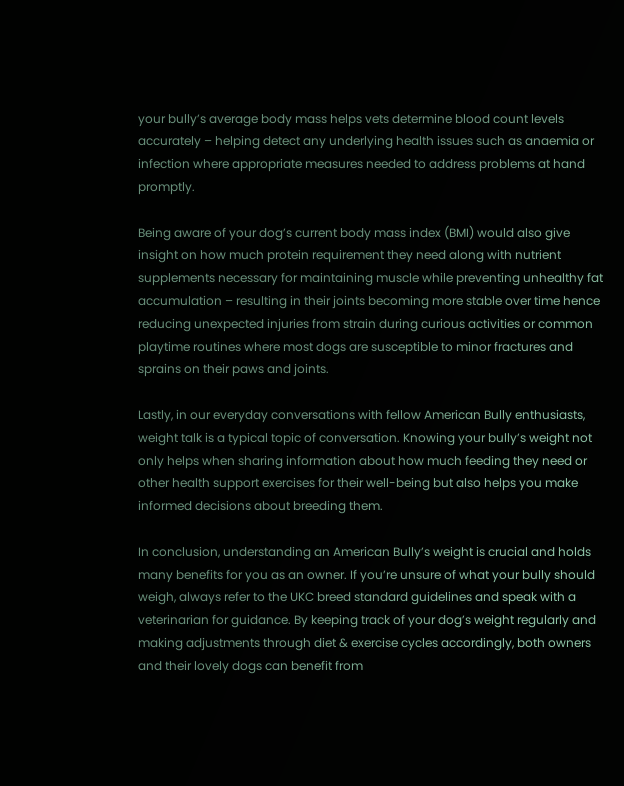your bully’s average body mass helps vets determine blood count levels accurately – helping detect any underlying health issues such as anaemia or infection where appropriate measures needed to address problems at hand promptly.

Being aware of your dog’s current body mass index (BMI) would also give insight on how much protein requirement they need along with nutrient supplements necessary for maintaining muscle while preventing unhealthy fat accumulation – resulting in their joints becoming more stable over time hence reducing unexpected injuries from strain during curious activities or common playtime routines where most dogs are susceptible to minor fractures and sprains on their paws and joints.

Lastly, in our everyday conversations with fellow American Bully enthusiasts, weight talk is a typical topic of conversation. Knowing your bully’s weight not only helps when sharing information about how much feeding they need or other health support exercises for their well-being but also helps you make informed decisions about breeding them.

In conclusion, understanding an American Bully’s weight is crucial and holds many benefits for you as an owner. If you’re unsure of what your bully should weigh, always refer to the UKC breed standard guidelines and speak with a veterinarian for guidance. By keeping track of your dog’s weight regularly and making adjustments through diet & exercise cycles accordingly, both owners and their lovely dogs can benefit from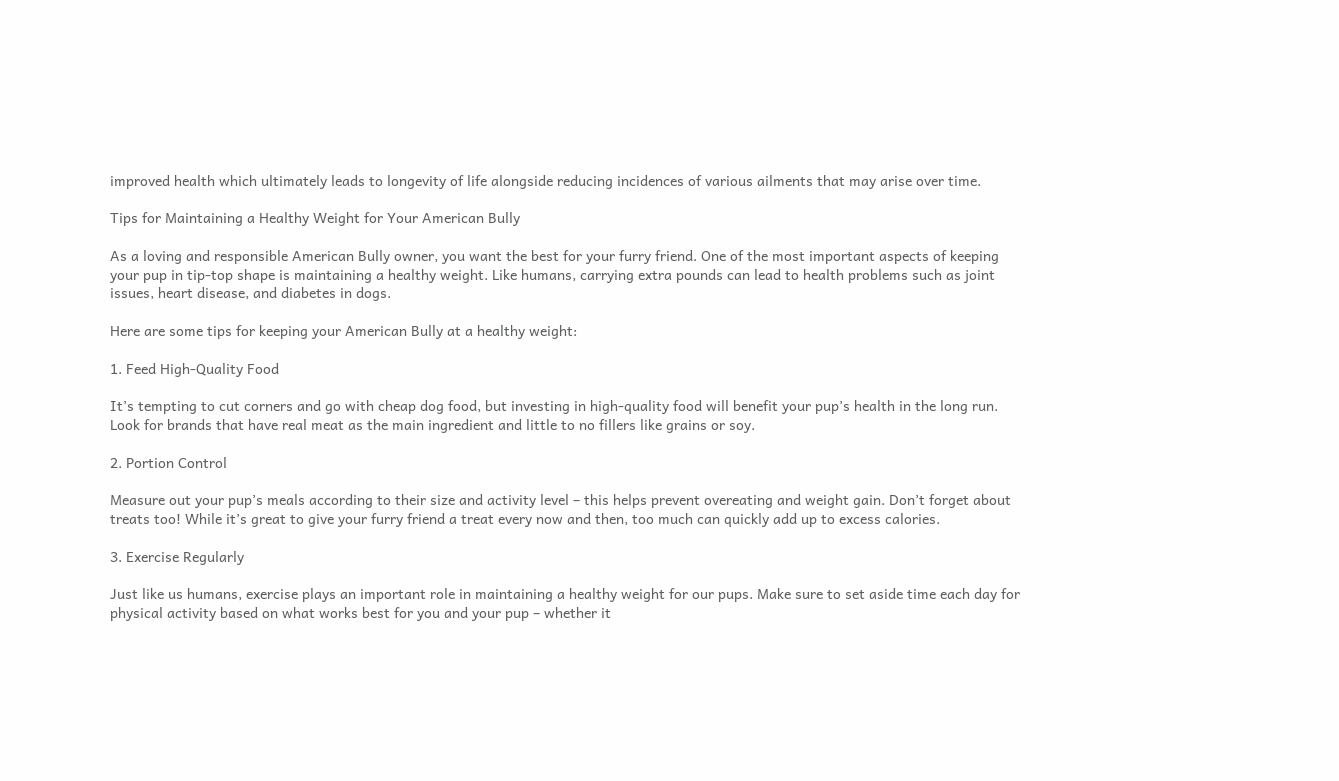improved health which ultimately leads to longevity of life alongside reducing incidences of various ailments that may arise over time.

Tips for Maintaining a Healthy Weight for Your American Bully

As a loving and responsible American Bully owner, you want the best for your furry friend. One of the most important aspects of keeping your pup in tip-top shape is maintaining a healthy weight. Like humans, carrying extra pounds can lead to health problems such as joint issues, heart disease, and diabetes in dogs.

Here are some tips for keeping your American Bully at a healthy weight:

1. Feed High-Quality Food

It’s tempting to cut corners and go with cheap dog food, but investing in high-quality food will benefit your pup’s health in the long run. Look for brands that have real meat as the main ingredient and little to no fillers like grains or soy.

2. Portion Control

Measure out your pup’s meals according to their size and activity level – this helps prevent overeating and weight gain. Don’t forget about treats too! While it’s great to give your furry friend a treat every now and then, too much can quickly add up to excess calories.

3. Exercise Regularly

Just like us humans, exercise plays an important role in maintaining a healthy weight for our pups. Make sure to set aside time each day for physical activity based on what works best for you and your pup – whether it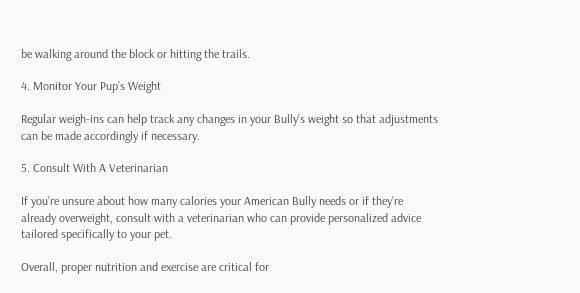be walking around the block or hitting the trails.

4. Monitor Your Pup’s Weight

Regular weigh-ins can help track any changes in your Bully’s weight so that adjustments can be made accordingly if necessary.

5. Consult With A Veterinarian

If you’re unsure about how many calories your American Bully needs or if they’re already overweight, consult with a veterinarian who can provide personalized advice tailored specifically to your pet.

Overall, proper nutrition and exercise are critical for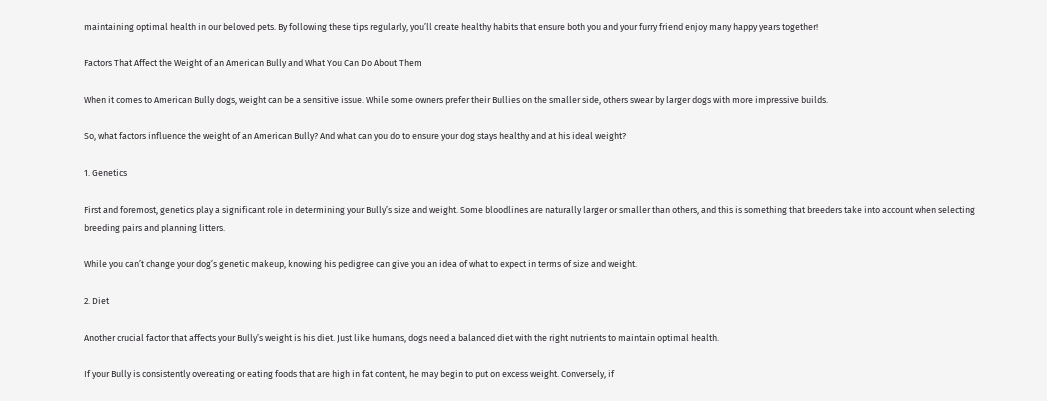maintaining optimal health in our beloved pets. By following these tips regularly, you’ll create healthy habits that ensure both you and your furry friend enjoy many happy years together!

Factors That Affect the Weight of an American Bully and What You Can Do About Them

When it comes to American Bully dogs, weight can be a sensitive issue. While some owners prefer their Bullies on the smaller side, others swear by larger dogs with more impressive builds.

So, what factors influence the weight of an American Bully? And what can you do to ensure your dog stays healthy and at his ideal weight?

1. Genetics

First and foremost, genetics play a significant role in determining your Bully’s size and weight. Some bloodlines are naturally larger or smaller than others, and this is something that breeders take into account when selecting breeding pairs and planning litters.

While you can’t change your dog’s genetic makeup, knowing his pedigree can give you an idea of what to expect in terms of size and weight.

2. Diet

Another crucial factor that affects your Bully’s weight is his diet. Just like humans, dogs need a balanced diet with the right nutrients to maintain optimal health.

If your Bully is consistently overeating or eating foods that are high in fat content, he may begin to put on excess weight. Conversely, if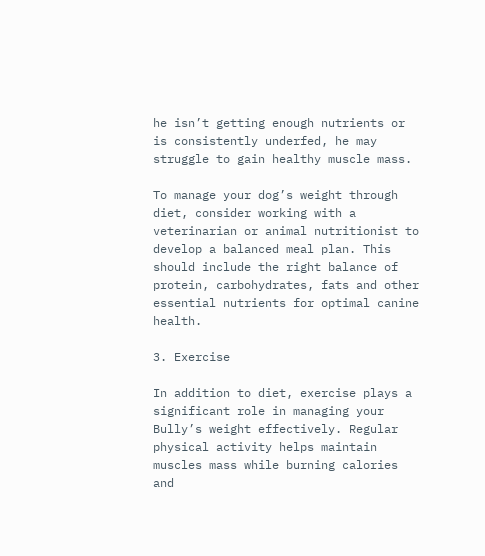he isn’t getting enough nutrients or is consistently underfed, he may struggle to gain healthy muscle mass.

To manage your dog’s weight through diet, consider working with a veterinarian or animal nutritionist to develop a balanced meal plan. This should include the right balance of protein, carbohydrates, fats and other essential nutrients for optimal canine health.

3. Exercise

In addition to diet, exercise plays a significant role in managing your Bully’s weight effectively. Regular physical activity helps maintain muscles mass while burning calories and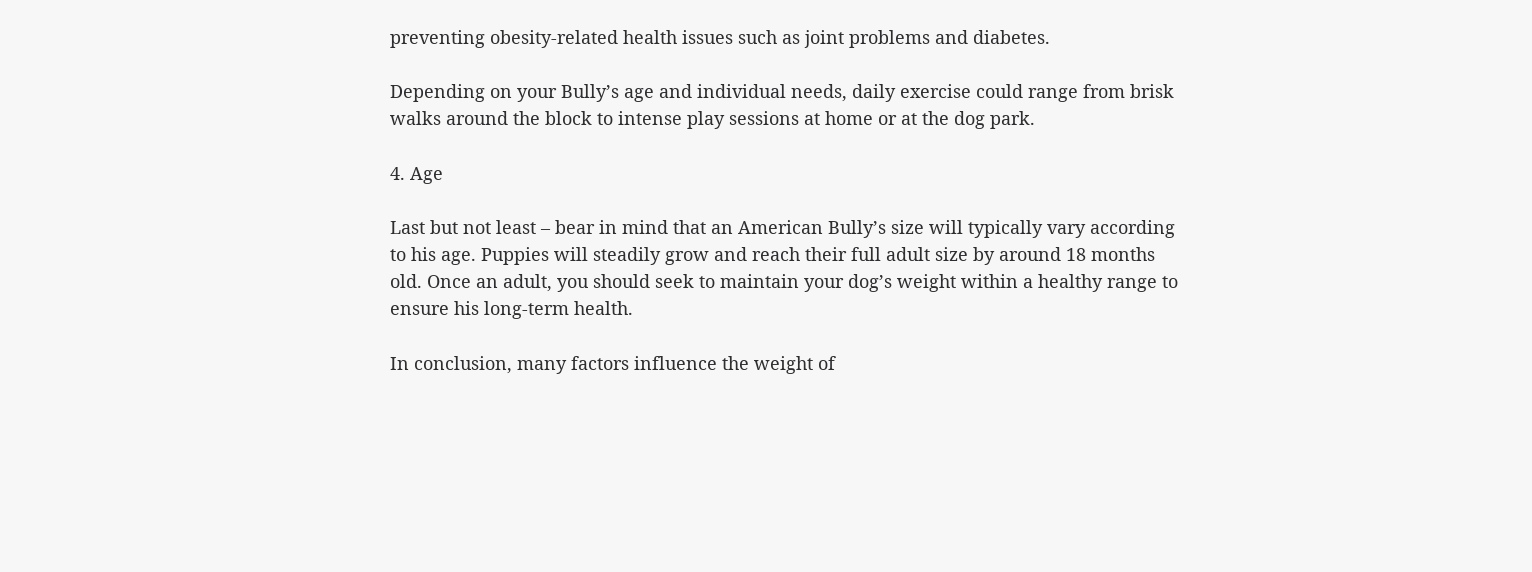preventing obesity-related health issues such as joint problems and diabetes.

Depending on your Bully’s age and individual needs, daily exercise could range from brisk walks around the block to intense play sessions at home or at the dog park.

4. Age

Last but not least – bear in mind that an American Bully’s size will typically vary according to his age. Puppies will steadily grow and reach their full adult size by around 18 months old. Once an adult, you should seek to maintain your dog’s weight within a healthy range to ensure his long-term health.

In conclusion, many factors influence the weight of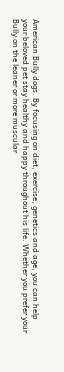American Bully dogs. By focusing on diet, exercise, genetics and age, you can help your beloved pet stay healthy and happy throughout his life. Whether you prefer your Bully on the leaner or more muscular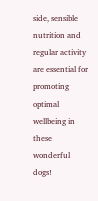side, sensible nutrition and regular activity are essential for promoting optimal wellbeing in these wonderful dogs!